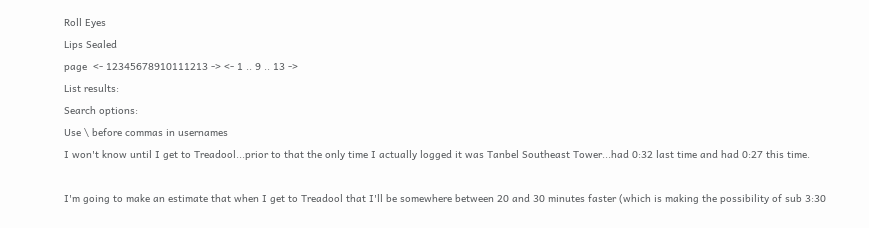Roll Eyes
Lips Sealed
page  <- 12345678910111213 -> <- 1 .. 9 .. 13 ->
List results:
Search options:
Use \ before commas in usernames
I won't know until I get to Treadool...prior to that the only time I actually logged it was Tanbel Southeast Tower...had 0:32 last time and had 0:27 this time.

I'm going to make an estimate that when I get to Treadool that I'll be somewhere between 20 and 30 minutes faster (which is making the possibility of sub 3:30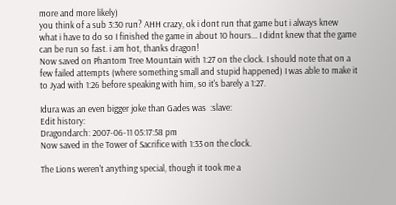more and more likely)
you think of a sub 3:30 run? AHH crazy, ok i dont run that game but i always knew what i have to do so I finished the game in about 10 hours... I didnt knew that the game can be run so fast. i am hot, thanks dragon!
Now saved on Phantom Tree Mountain with 1:27 on the clock. I should note that on a few failed attempts (where something small and stupid happened) I was able to make it to Jyad with 1:26 before speaking with him, so it's barely a 1:27.

Idura was an even bigger joke than Gades was  :slave:
Edit history:
Dragondarch: 2007-06-11 05:17:58 pm
Now saved in the Tower of Sacrifice with 1:33 on the clock.

The Lions weren't anything special, though it took me a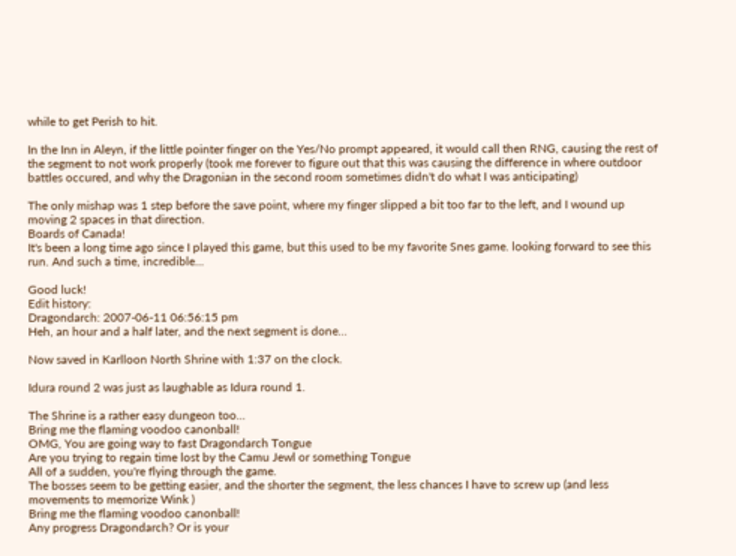while to get Perish to hit.

In the Inn in Aleyn, if the little pointer finger on the Yes/No prompt appeared, it would call then RNG, causing the rest of the segment to not work properly (took me forever to figure out that this was causing the difference in where outdoor battles occured, and why the Dragonian in the second room sometimes didn't do what I was anticipating)

The only mishap was 1 step before the save point, where my finger slipped a bit too far to the left, and I wound up moving 2 spaces in that direction.
Boards of Canada!
It's been a long time ago since I played this game, but this used to be my favorite Snes game. looking forward to see this run. And such a time, incredible...

Good luck!
Edit history:
Dragondarch: 2007-06-11 06:56:15 pm
Heh, an hour and a half later, and the next segment is done...

Now saved in Karlloon North Shrine with 1:37 on the clock.

Idura round 2 was just as laughable as Idura round 1.

The Shrine is a rather easy dungeon too...
Bring me the flaming voodoo canonball!
OMG, You are going way to fast Dragondarch Tongue
Are you trying to regain time lost by the Camu Jewl or something Tongue
All of a sudden, you're flying through the game.
The bosses seem to be getting easier, and the shorter the segment, the less chances I have to screw up (and less movements to memorize Wink )
Bring me the flaming voodoo canonball!
Any progress Dragondarch? Or is your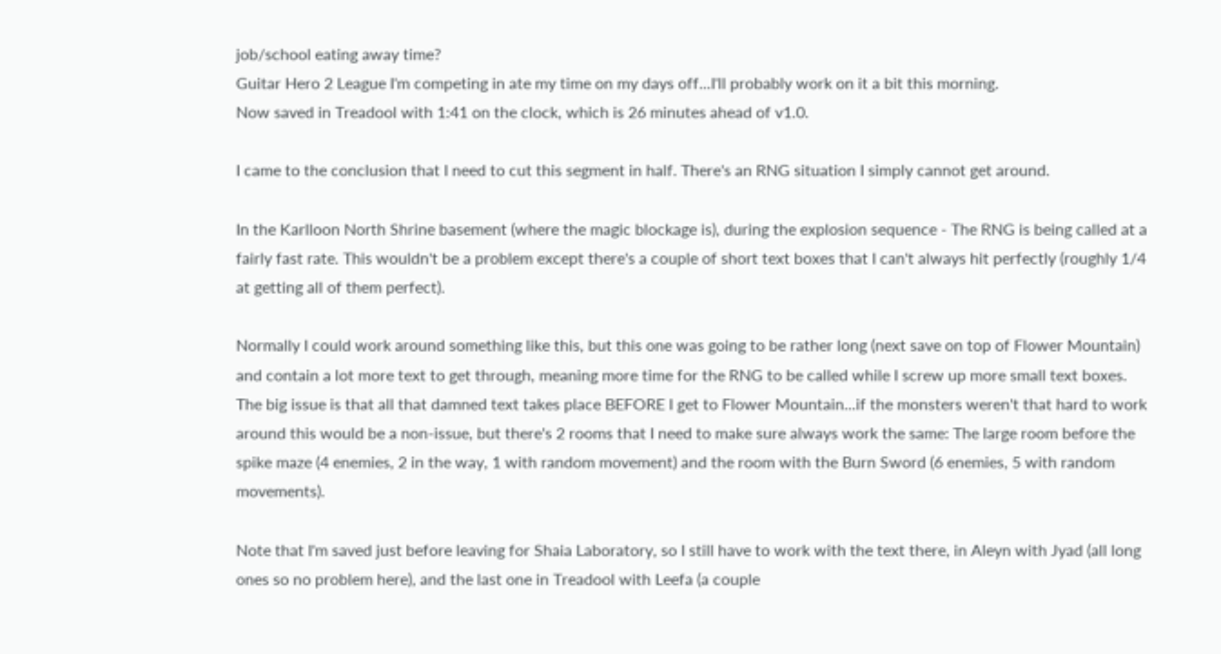job/school eating away time?
Guitar Hero 2 League I'm competing in ate my time on my days off...I'll probably work on it a bit this morning.
Now saved in Treadool with 1:41 on the clock, which is 26 minutes ahead of v1.0.

I came to the conclusion that I need to cut this segment in half. There's an RNG situation I simply cannot get around.

In the Karlloon North Shrine basement (where the magic blockage is), during the explosion sequence - The RNG is being called at a fairly fast rate. This wouldn't be a problem except there's a couple of short text boxes that I can't always hit perfectly (roughly 1/4 at getting all of them perfect).

Normally I could work around something like this, but this one was going to be rather long (next save on top of Flower Mountain) and contain a lot more text to get through, meaning more time for the RNG to be called while I screw up more small text boxes.
The big issue is that all that damned text takes place BEFORE I get to Flower Mountain...if the monsters weren't that hard to work around this would be a non-issue, but there's 2 rooms that I need to make sure always work the same: The large room before the spike maze (4 enemies, 2 in the way, 1 with random movement) and the room with the Burn Sword (6 enemies, 5 with random movements).

Note that I'm saved just before leaving for Shaia Laboratory, so I still have to work with the text there, in Aleyn with Jyad (all long ones so no problem here), and the last one in Treadool with Leefa (a couple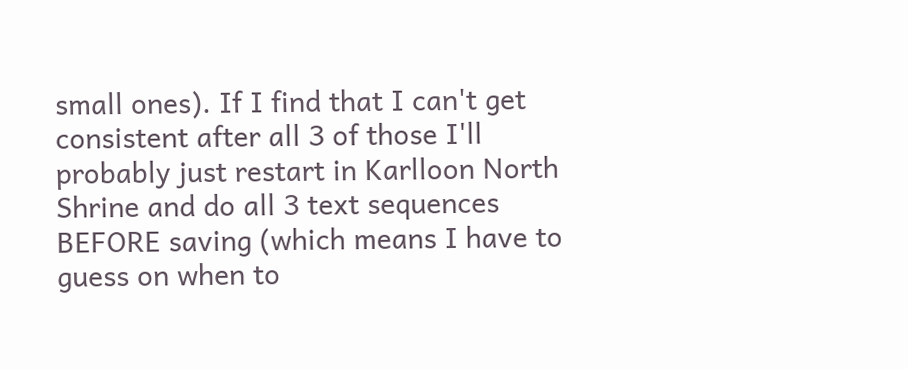small ones). If I find that I can't get consistent after all 3 of those I'll probably just restart in Karlloon North Shrine and do all 3 text sequences BEFORE saving (which means I have to guess on when to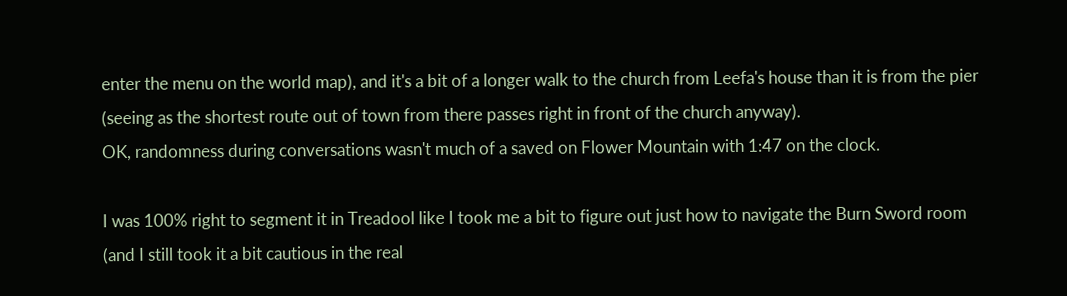enter the menu on the world map), and it's a bit of a longer walk to the church from Leefa's house than it is from the pier (seeing as the shortest route out of town from there passes right in front of the church anyway).
OK, randomness during conversations wasn't much of a saved on Flower Mountain with 1:47 on the clock.

I was 100% right to segment it in Treadool like I took me a bit to figure out just how to navigate the Burn Sword room (and I still took it a bit cautious in the real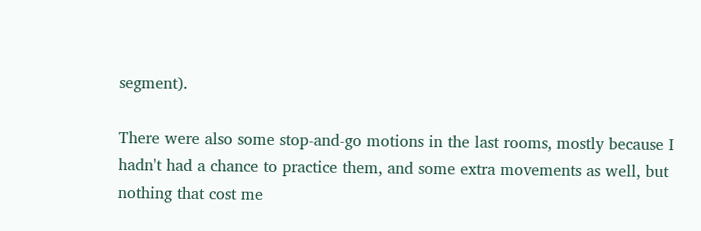segment).

There were also some stop-and-go motions in the last rooms, mostly because I hadn't had a chance to practice them, and some extra movements as well, but nothing that cost me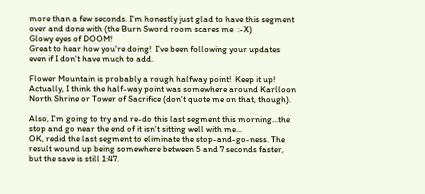more than a few seconds. I'm honestly just glad to have this segment over and done with (the Burn Sword room scares me  :-X)
Glowy eyes of DOOM!
Great to hear how you're doing!  I've been following your updates even if I don't have much to add.

Flower Mountain is probably a rough halfway point!  Keep it up!
Actually, I think the half-way point was somewhere around Karlloon North Shrine or Tower of Sacrifice (don't quote me on that, though).

Also, I'm going to try and re-do this last segment this morning...the stop and go near the end of it isn't sitting well with me...
OK, redid the last segment to eliminate the stop-and-go-ness. The result wound up being somewhere between 5 and 7 seconds faster, but the save is still 1:47.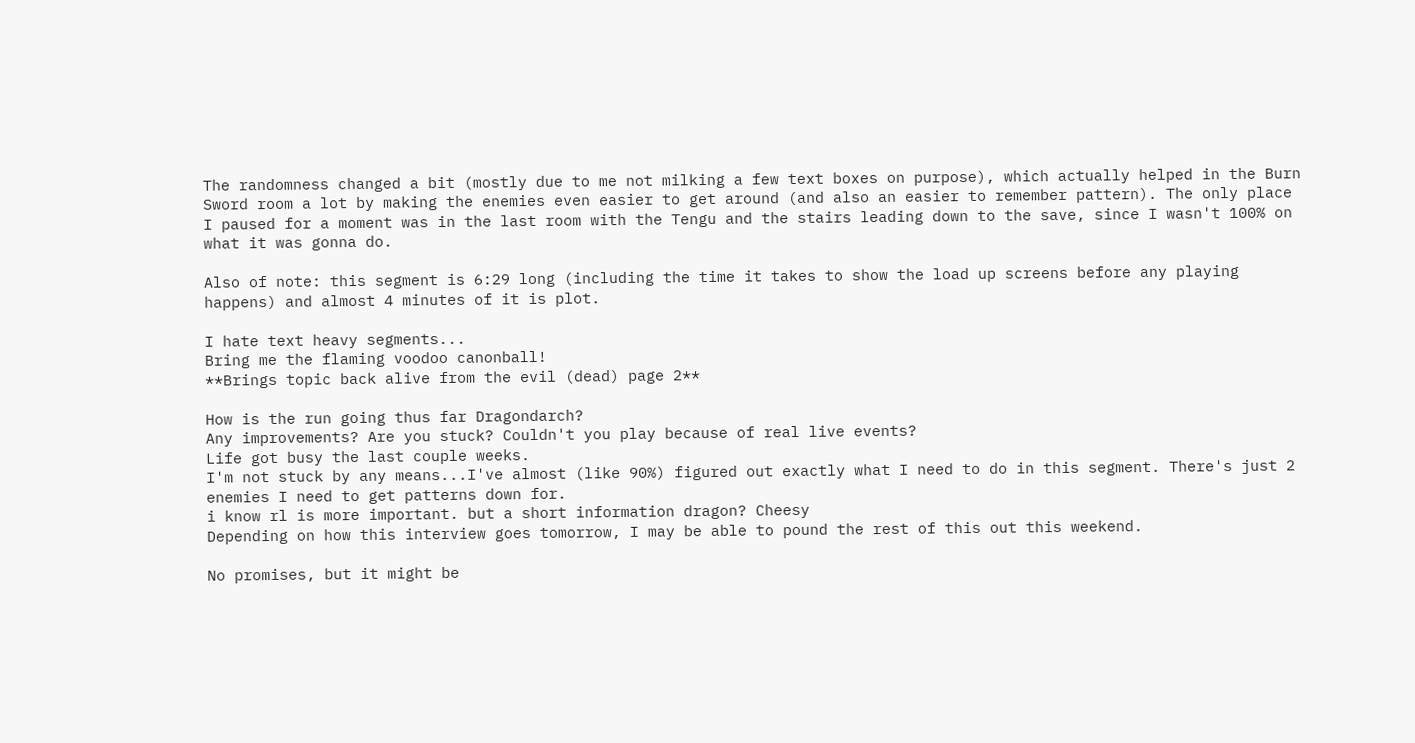The randomness changed a bit (mostly due to me not milking a few text boxes on purpose), which actually helped in the Burn Sword room a lot by making the enemies even easier to get around (and also an easier to remember pattern). The only place I paused for a moment was in the last room with the Tengu and the stairs leading down to the save, since I wasn't 100% on what it was gonna do.

Also of note: this segment is 6:29 long (including the time it takes to show the load up screens before any playing happens) and almost 4 minutes of it is plot.

I hate text heavy segments...
Bring me the flaming voodoo canonball!
**Brings topic back alive from the evil (dead) page 2**

How is the run going thus far Dragondarch?
Any improvements? Are you stuck? Couldn't you play because of real live events?
Life got busy the last couple weeks.
I'm not stuck by any means...I've almost (like 90%) figured out exactly what I need to do in this segment. There's just 2 enemies I need to get patterns down for.
i know rl is more important. but a short information dragon? Cheesy
Depending on how this interview goes tomorrow, I may be able to pound the rest of this out this weekend.

No promises, but it might be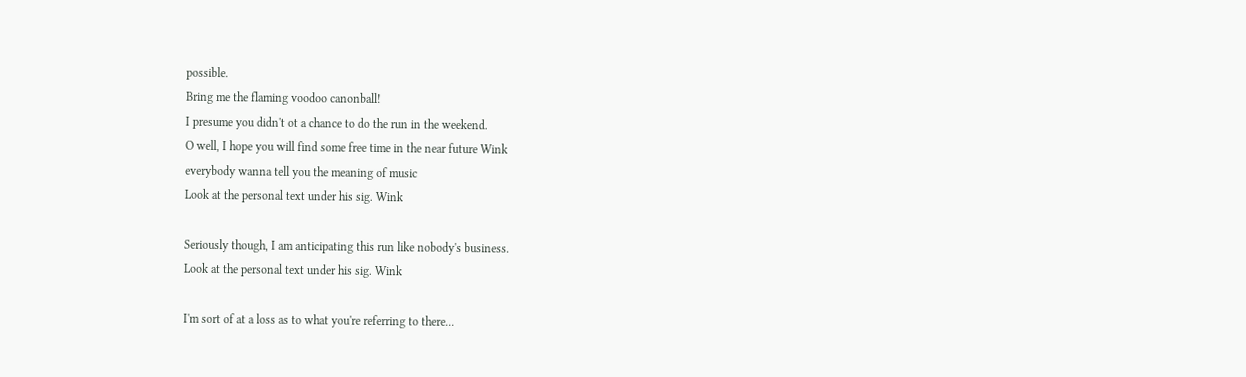possible.
Bring me the flaming voodoo canonball!
I presume you didn't ot a chance to do the run in the weekend.
O well, I hope you will find some free time in the near future Wink
everybody wanna tell you the meaning of music
Look at the personal text under his sig. Wink

Seriously though, I am anticipating this run like nobody's business.
Look at the personal text under his sig. Wink

I'm sort of at a loss as to what you're referring to there...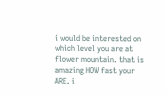i would be interested on which level you are at flower mountain. that is amazing HOW fast your ARE. i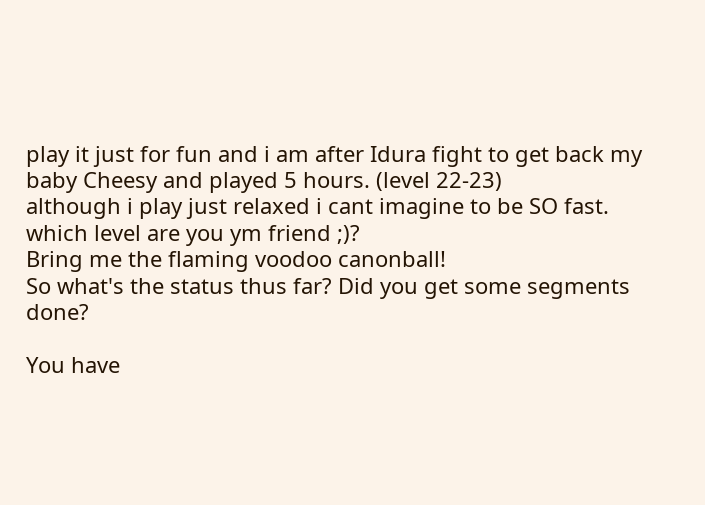play it just for fun and i am after Idura fight to get back my baby Cheesy and played 5 hours. (level 22-23)
although i play just relaxed i cant imagine to be SO fast. which level are you ym friend ;)?
Bring me the flaming voodoo canonball!
So what's the status thus far? Did you get some segments done?

You have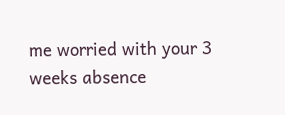me worried with your 3 weeks absence